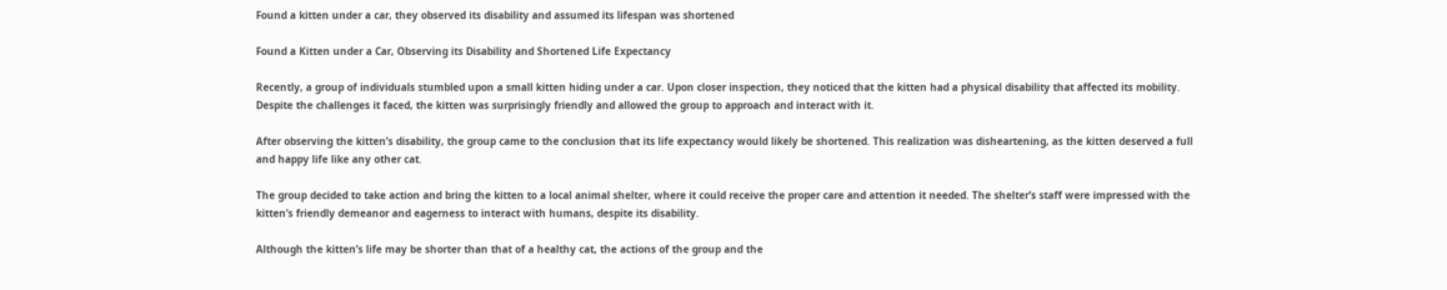Found a kitten under a car, they observed its disability and assumed its lifespan was shortened

Found a Kitten under a Car, Observing its Disability and Shortened Life Expectancy

Recently, a group of individuals stumbled upon a small kitten hiding under a car. Upon closer inspection, they noticed that the kitten had a physical disability that affected its mobility. Despite the challenges it faced, the kitten was surprisingly friendly and allowed the group to approach and interact with it.

After observing the kitten’s disability, the group came to the conclusion that its life expectancy would likely be shortened. This realization was disheartening, as the kitten deserved a full and happy life like any other cat.

The group decided to take action and bring the kitten to a local animal shelter, where it could receive the proper care and attention it needed. The shelter’s staff were impressed with the kitten’s friendly demeanor and eagerness to interact with humans, despite its disability.

Although the kitten’s life may be shorter than that of a healthy cat, the actions of the group and the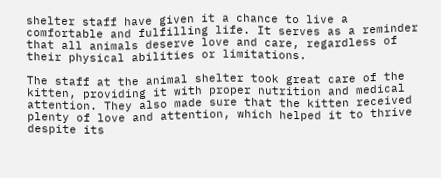shelter staff have given it a chance to live a comfortable and fulfilling life. It serves as a reminder that all animals deserve love and care, regardless of their physical abilities or limitations.

The staff at the animal shelter took great care of the kitten, providing it with proper nutrition and medical attention. They also made sure that the kitten received plenty of love and attention, which helped it to thrive despite its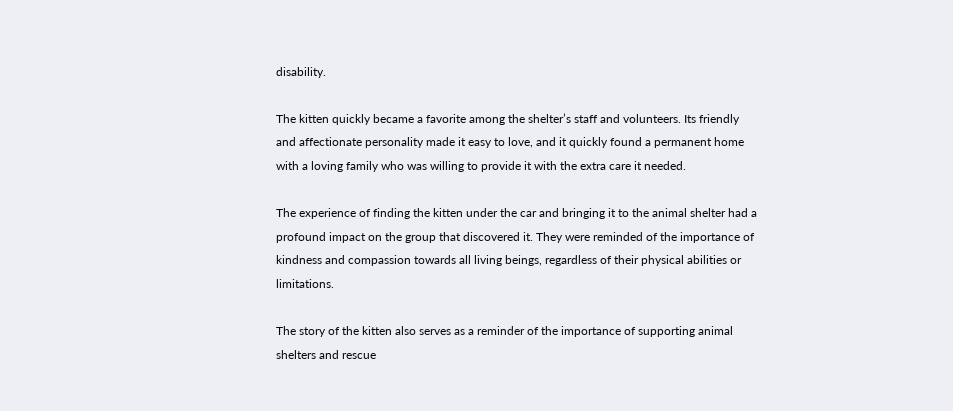disability.

The kitten quickly became a favorite among the shelter’s staff and volunteers. Its friendly and affectionate personality made it easy to love, and it quickly found a permanent home with a loving family who was willing to provide it with the extra care it needed.

The experience of finding the kitten under the car and bringing it to the animal shelter had a profound impact on the group that discovered it. They were reminded of the importance of kindness and compassion towards all living beings, regardless of their physical abilities or limitations.

The story of the kitten also serves as a reminder of the importance of supporting animal shelters and rescue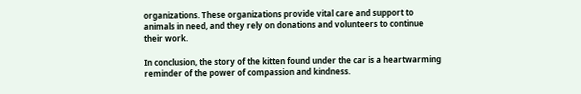organizations. These organizations provide vital care and support to animals in need, and they rely on donations and volunteers to continue their work.

In conclusion, the story of the kitten found under the car is a heartwarming reminder of the power of compassion and kindness.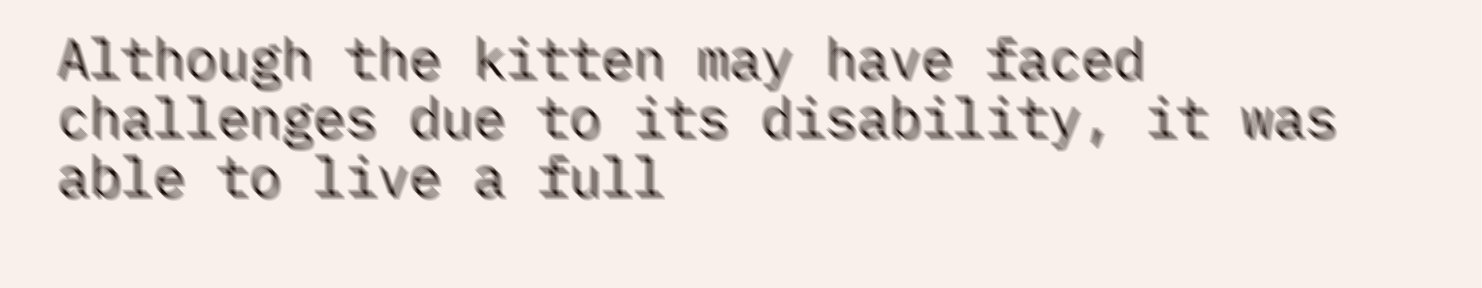Although the kitten may have faced challenges due to its disability, it was able to live a full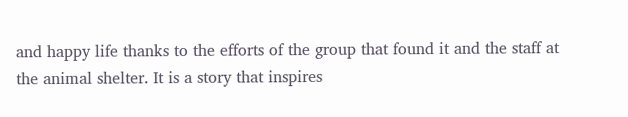and happy life thanks to the efforts of the group that found it and the staff at the animal shelter. It is a story that inspires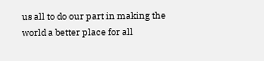us all to do our part in making the world a better place for all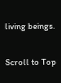living beings.

Scroll to Top